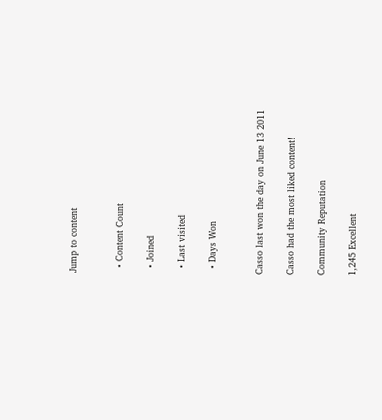Jump to content


  • Content Count

  • Joined

  • Last visited

  • Days Won


Casso last won the day on June 13 2011

Casso had the most liked content!

Community Reputation

1,245 Excellent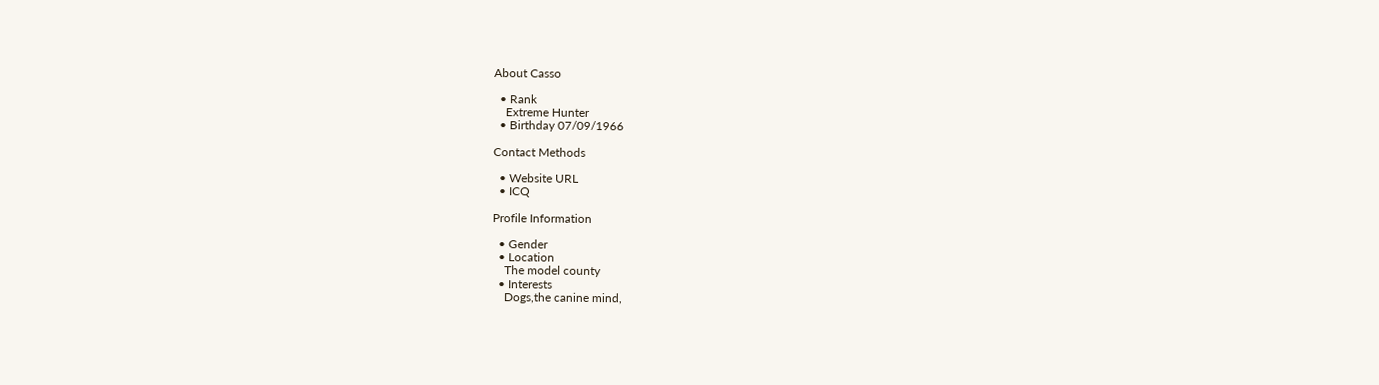About Casso

  • Rank
    Extreme Hunter
  • Birthday 07/09/1966

Contact Methods

  • Website URL
  • ICQ

Profile Information

  • Gender
  • Location
    The model county
  • Interests
    Dogs,the canine mind,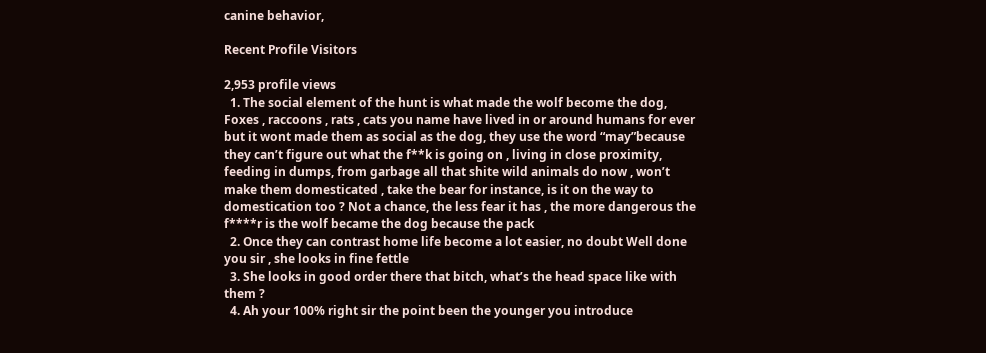canine behavior,

Recent Profile Visitors

2,953 profile views
  1. The social element of the hunt is what made the wolf become the dog, Foxes , raccoons , rats , cats you name have lived in or around humans for ever but it wont made them as social as the dog, they use the word “may”because they can’t figure out what the f**k is going on , living in close proximity, feeding in dumps, from garbage all that shite wild animals do now , won’t make them domesticated , take the bear for instance, is it on the way to domestication too ? Not a chance, the less fear it has , the more dangerous the f****r is the wolf became the dog because the pack
  2. Once they can contrast home life become a lot easier, no doubt Well done you sir , she looks in fine fettle
  3. She looks in good order there that bitch, what’s the head space like with them ?
  4. Ah your 100% right sir the point been the younger you introduce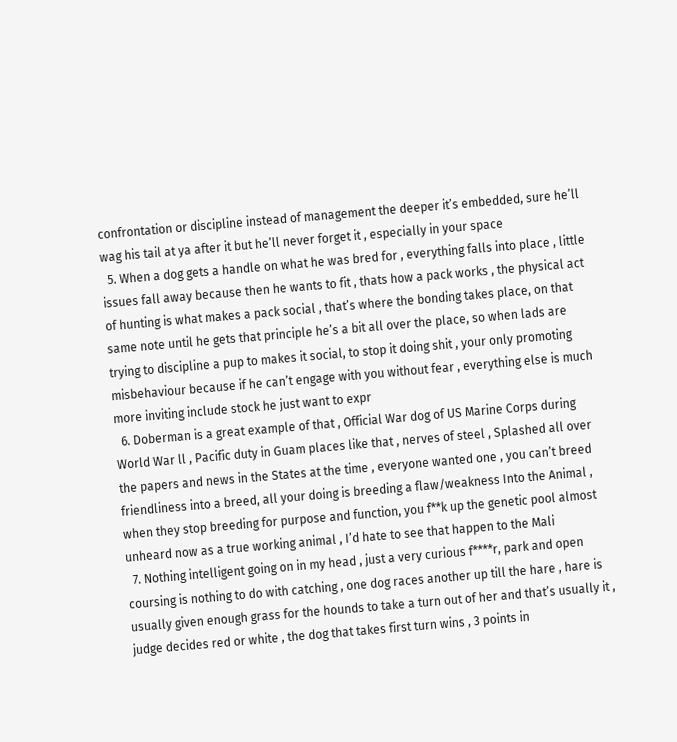confrontation or discipline instead of management the deeper it’s embedded, sure he’ll wag his tail at ya after it but he’ll never forget it , especially in your space
  5. When a dog gets a handle on what he was bred for , everything falls into place , little issues fall away because then he wants to fit , thats how a pack works , the physical act of hunting is what makes a pack social , that’s where the bonding takes place, on that same note until he gets that principle he’s a bit all over the place, so when lads are trying to discipline a pup to makes it social, to stop it doing shit , your only promoting misbehaviour because if he can’t engage with you without fear , everything else is much more inviting include stock he just want to expr
  6. Doberman is a great example of that , Official War dog of US Marine Corps during World War ll , Pacific duty in Guam places like that , nerves of steel , Splashed all over the papers and news in the States at the time , everyone wanted one , you can’t breed friendliness into a breed, all your doing is breeding a flaw/weakness Into the Animal , when they stop breeding for purpose and function, you f**k up the genetic pool almost unheard now as a true working animal , I’d hate to see that happen to the Mali
  7. Nothing intelligent going on in my head , just a very curious f****r, park and open coursing is nothing to do with catching , one dog races another up till the hare , hare is usually given enough grass for the hounds to take a turn out of her and that’s usually it , judge decides red or white , the dog that takes first turn wins , 3 points in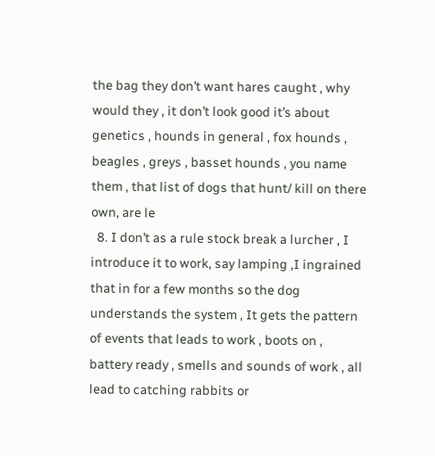the bag they don’t want hares caught , why would they , it don’t look good it’s about genetics , hounds in general , fox hounds , beagles , greys , basset hounds , you name them , that list of dogs that hunt/ kill on there own, are le
  8. I don’t as a rule stock break a lurcher , I introduce it to work, say lamping ,I ingrained that in for a few months so the dog understands the system , It gets the pattern of events that leads to work , boots on , battery ready , smells and sounds of work , all lead to catching rabbits or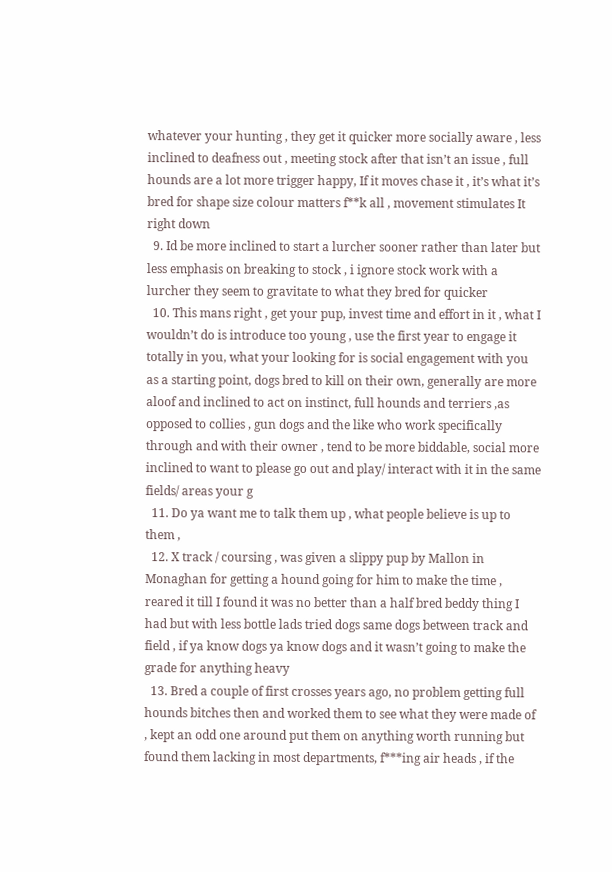whatever your hunting , they get it quicker more socially aware , less inclined to deafness out , meeting stock after that isn’t an issue , full hounds are a lot more trigger happy, If it moves chase it , it’s what it’s bred for shape size colour matters f**k all , movement stimulates It right down
  9. Id be more inclined to start a lurcher sooner rather than later but less emphasis on breaking to stock , i ignore stock work with a lurcher they seem to gravitate to what they bred for quicker
  10. This mans right , get your pup, invest time and effort in it , what I wouldn’t do is introduce too young , use the first year to engage it totally in you, what your looking for is social engagement with you as a starting point, dogs bred to kill on their own, generally are more aloof and inclined to act on instinct, full hounds and terriers ,as opposed to collies , gun dogs and the like who work specifically through and with their owner , tend to be more biddable, social more inclined to want to please go out and play/ interact with it in the same fields/ areas your g
  11. Do ya want me to talk them up , what people believe is up to them ,
  12. X track / coursing , was given a slippy pup by Mallon in Monaghan for getting a hound going for him to make the time , reared it till I found it was no better than a half bred beddy thing I had but with less bottle lads tried dogs same dogs between track and field , if ya know dogs ya know dogs and it wasn’t going to make the grade for anything heavy
  13. Bred a couple of first crosses years ago, no problem getting full hounds bitches then and worked them to see what they were made of , kept an odd one around put them on anything worth running but found them lacking in most departments, f***ing air heads , if the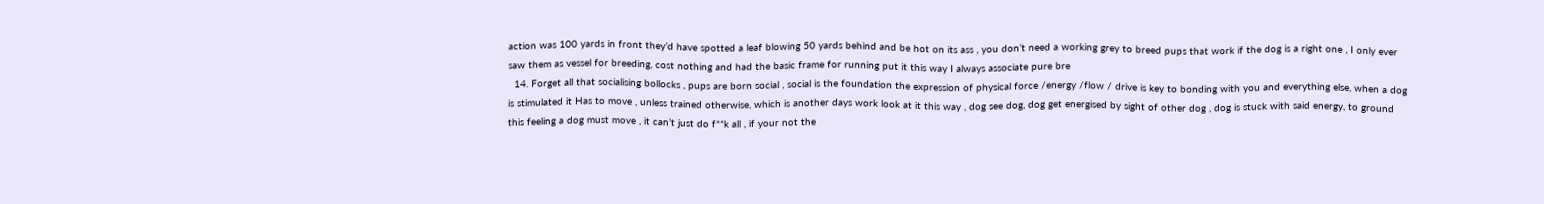action was 100 yards in front they’d have spotted a leaf blowing 50 yards behind and be hot on its ass , you don’t need a working grey to breed pups that work if the dog is a right one , I only ever saw them as vessel for breeding, cost nothing and had the basic frame for running put it this way I always associate pure bre
  14. Forget all that socialising bollocks , pups are born social , social is the foundation the expression of physical force /energy /flow / drive is key to bonding with you and everything else, when a dog is stimulated it Has to move , unless trained otherwise, which is another days work look at it this way , dog see dog, dog get energised by sight of other dog , dog is stuck with said energy, to ground this feeling a dog must move , it can’t just do f**k all , if your not the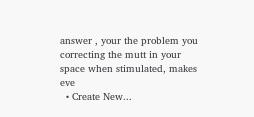answer , your the problem you correcting the mutt in your space when stimulated, makes eve
  • Create New...